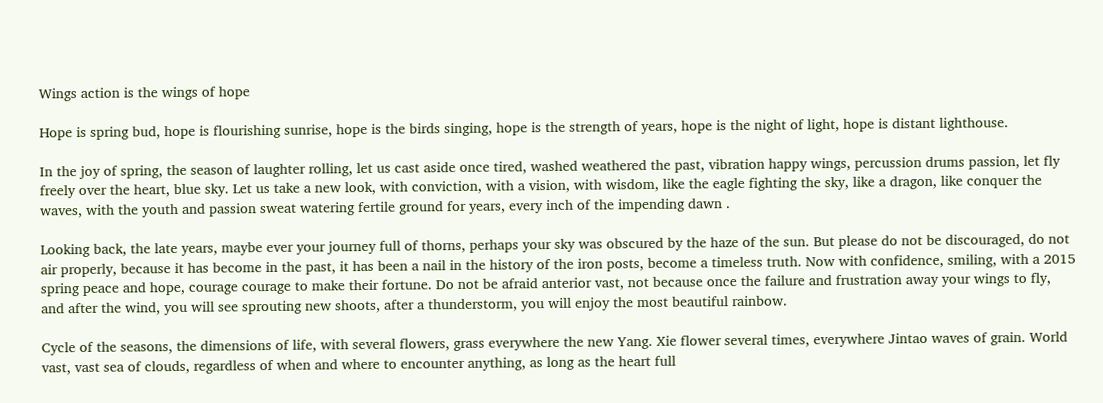Wings action is the wings of hope

Hope is spring bud, hope is flourishing sunrise, hope is the birds singing, hope is the strength of years, hope is the night of light, hope is distant lighthouse.

In the joy of spring, the season of laughter rolling, let us cast aside once tired, washed weathered the past, vibration happy wings, percussion drums passion, let fly freely over the heart, blue sky. Let us take a new look, with conviction, with a vision, with wisdom, like the eagle fighting the sky, like a dragon, like conquer the waves, with the youth and passion sweat watering fertile ground for years, every inch of the impending dawn .

Looking back, the late years, maybe ever your journey full of thorns, perhaps your sky was obscured by the haze of the sun. But please do not be discouraged, do not air properly, because it has become in the past, it has been a nail in the history of the iron posts, become a timeless truth. Now with confidence, smiling, with a 2015 spring peace and hope, courage courage to make their fortune. Do not be afraid anterior vast, not because once the failure and frustration away your wings to fly, and after the wind, you will see sprouting new shoots, after a thunderstorm, you will enjoy the most beautiful rainbow.

Cycle of the seasons, the dimensions of life, with several flowers, grass everywhere the new Yang. Xie flower several times, everywhere Jintao waves of grain. World vast, vast sea of clouds, regardless of when and where to encounter anything, as long as the heart full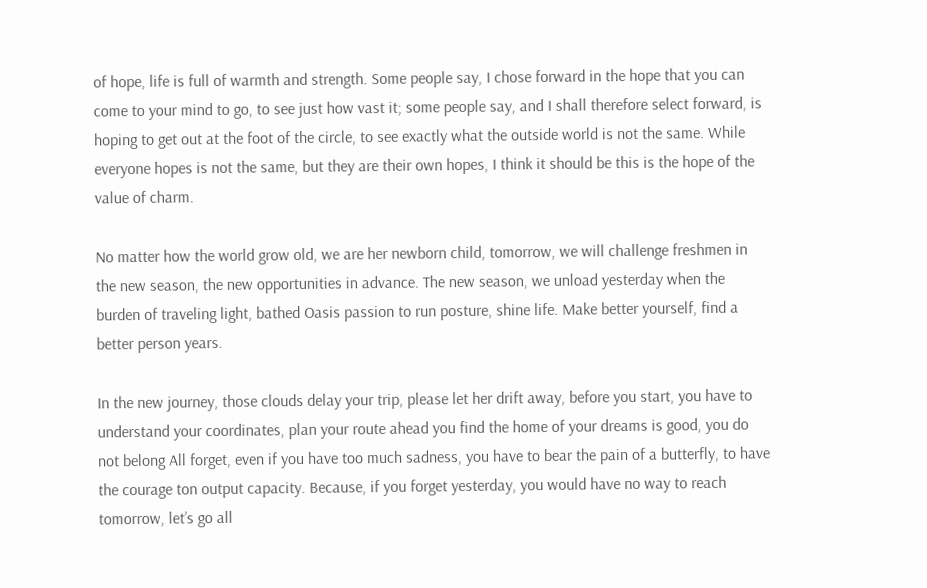of hope, life is full of warmth and strength. Some people say, I chose forward in the hope that you can come to your mind to go, to see just how vast it; some people say, and I shall therefore select forward, is hoping to get out at the foot of the circle, to see exactly what the outside world is not the same. While everyone hopes is not the same, but they are their own hopes, I think it should be this is the hope of the value of charm.

No matter how the world grow old, we are her newborn child, tomorrow, we will challenge freshmen in the new season, the new opportunities in advance. The new season, we unload yesterday when the burden of traveling light, bathed Oasis passion to run posture, shine life. Make better yourself, find a better person years.

In the new journey, those clouds delay your trip, please let her drift away, before you start, you have to understand your coordinates, plan your route ahead you find the home of your dreams is good, you do not belong All forget, even if you have too much sadness, you have to bear the pain of a butterfly, to have the courage ton output capacity. Because, if you forget yesterday, you would have no way to reach tomorrow, let’s go all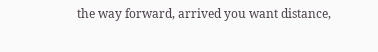the way forward, arrived you want distance,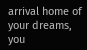arrival home of your dreams, you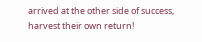arrived at the other side of success, harvest their own return!